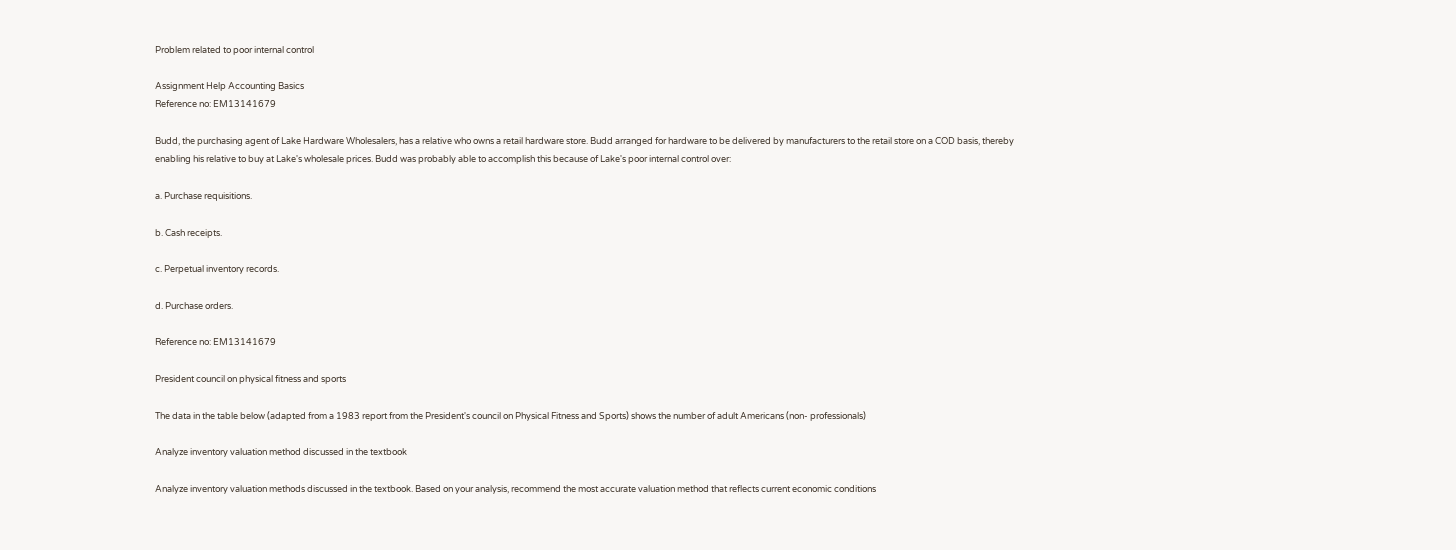Problem related to poor internal control

Assignment Help Accounting Basics
Reference no: EM13141679

Budd, the purchasing agent of Lake Hardware Wholesalers, has a relative who owns a retail hardware store. Budd arranged for hardware to be delivered by manufacturers to the retail store on a COD basis, thereby enabling his relative to buy at Lake's wholesale prices. Budd was probably able to accomplish this because of Lake's poor internal control over:

a. Purchase requisitions.

b. Cash receipts.

c. Perpetual inventory records.

d. Purchase orders.

Reference no: EM13141679

President council on physical fitness and sports

The data in the table below (adapted from a 1983 report from the President's council on Physical Fitness and Sports) shows the number of adult Americans (non- professionals)

Analyze inventory valuation method discussed in the textbook

Analyze inventory valuation methods discussed in the textbook. Based on your analysis, recommend the most accurate valuation method that reflects current economic conditions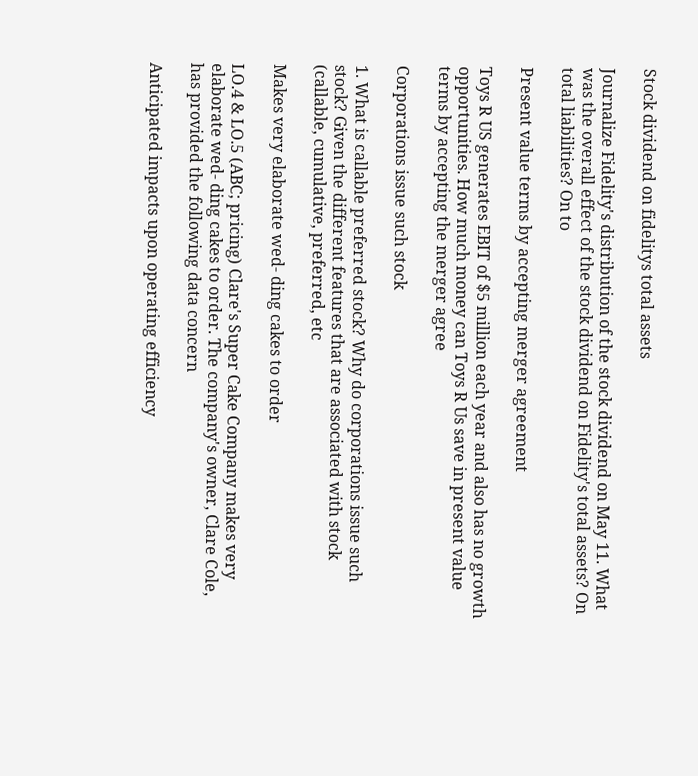Stock dividend on fidelitys total assets

Journalize Fidelity's distribution of the stock dividend on May 11. What was the overall effect of the stock dividend on Fidelity's total assets? On total liabilities? On to

Present value terms by accepting merger agreement

Toys R US generates EBIT of $5 million each year and also has no growth opportunities. How much money can Toys R Us save in present value terms by accepting the merger agree

Corporations issue such stock

1. What is callable preferred stock? Why do corporations issue such stock? Given the different features that are associated with stock (callable, cumulative, preferred, etc

Makes very elaborate wed- ding cakes to order

LO.4 & LO.5 (ABC; pricing) Clare's Super Cake Company makes very elaborate wed- ding cakes to order. The company's owner, Clare Cole, has provided the following data concern

Anticipated impacts upon operating efficiency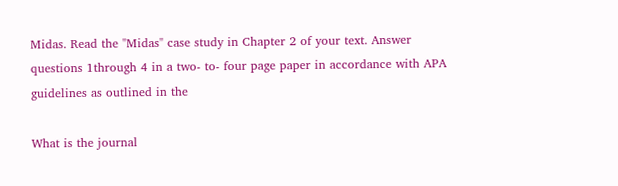Midas. Read the "Midas" case study in Chapter 2 of your text. Answer questions 1through 4 in a two- to- four page paper in accordance with APA guidelines as outlined in the

What is the journal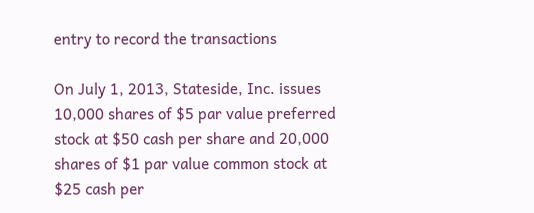entry to record the transactions

On July 1, 2013, Stateside, Inc. issues 10,000 shares of $5 par value preferred stock at $50 cash per share and 20,000 shares of $1 par value common stock at $25 cash per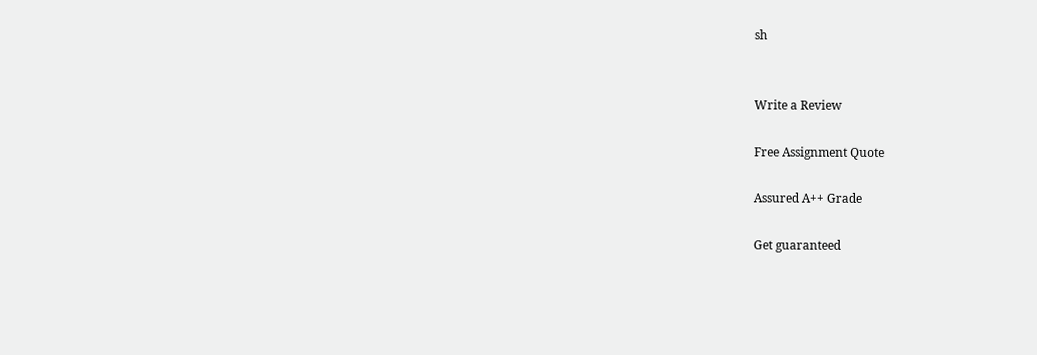sh


Write a Review

Free Assignment Quote

Assured A++ Grade

Get guaranteed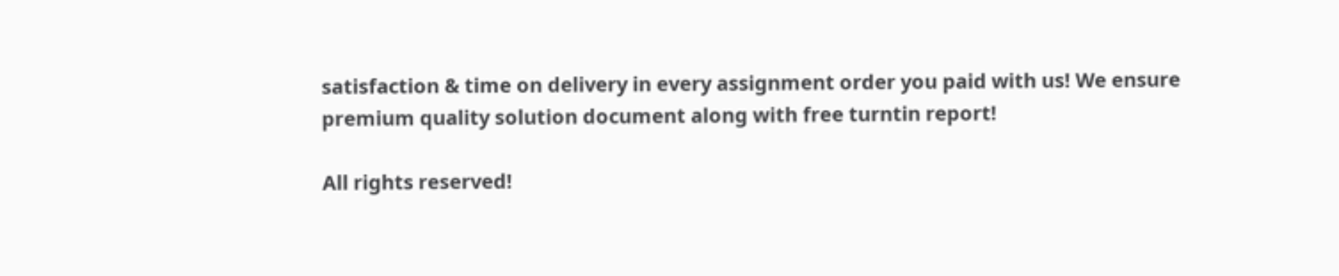satisfaction & time on delivery in every assignment order you paid with us! We ensure premium quality solution document along with free turntin report!

All rights reserved!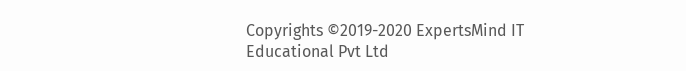Copyrights ©2019-2020 ExpertsMind IT Educational Pvt Ltd